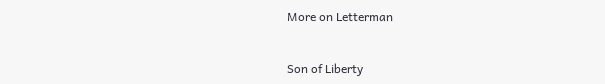More on Letterman


Son of Liberty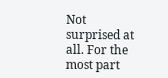Not surprised at all. For the most part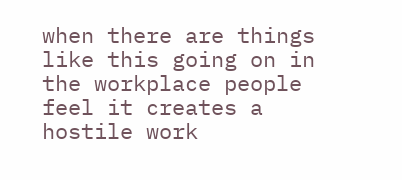when there are things like this going on in the workplace people feel it creates a hostile work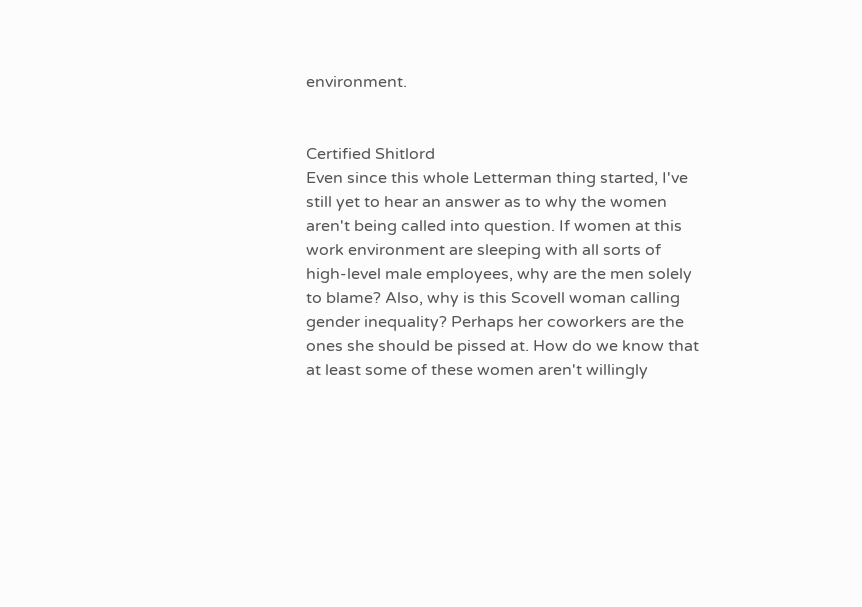environment.


Certified Shitlord
Even since this whole Letterman thing started, I've still yet to hear an answer as to why the women aren't being called into question. If women at this work environment are sleeping with all sorts of high-level male employees, why are the men solely to blame? Also, why is this Scovell woman calling gender inequality? Perhaps her coworkers are the ones she should be pissed at. How do we know that at least some of these women aren't willingly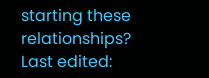starting these relationships?
Last edited: